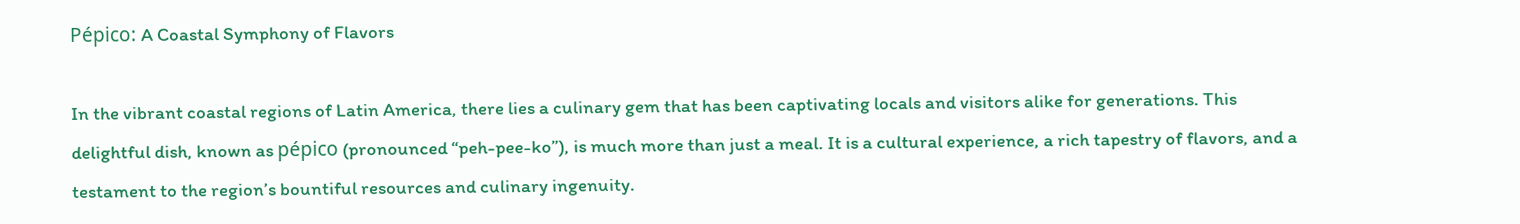Pépico: A Coastal Symphony of Flavors

In the vibrant coastal regions of Latin America, there lies a culinary gem that has been captivating locals and visitors alike for generations. This delightful dish, known as pépico (pronounced “peh-pee-ko”), is much more than just a meal. It is a cultural experience, a rich tapestry of flavors, and a testament to the region’s bountiful resources and culinary ingenuity.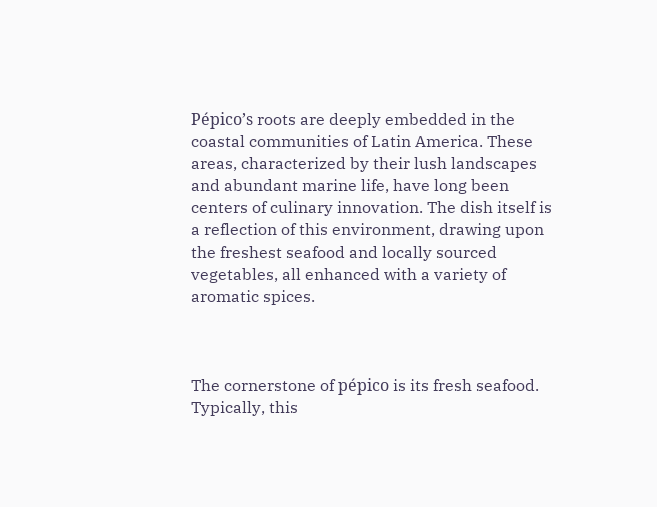Pépico’s roots are deeply embedded in the coastal communities of Latin America. These areas, characterized by their lush landscapes and abundant marine life, have long been centers of culinary innovation. The dish itself is a reflection of this environment, drawing upon the freshest seafood and locally sourced vegetables, all enhanced with a variety of aromatic spices.



The cornerstone of pépico is its fresh seafood. Typically, this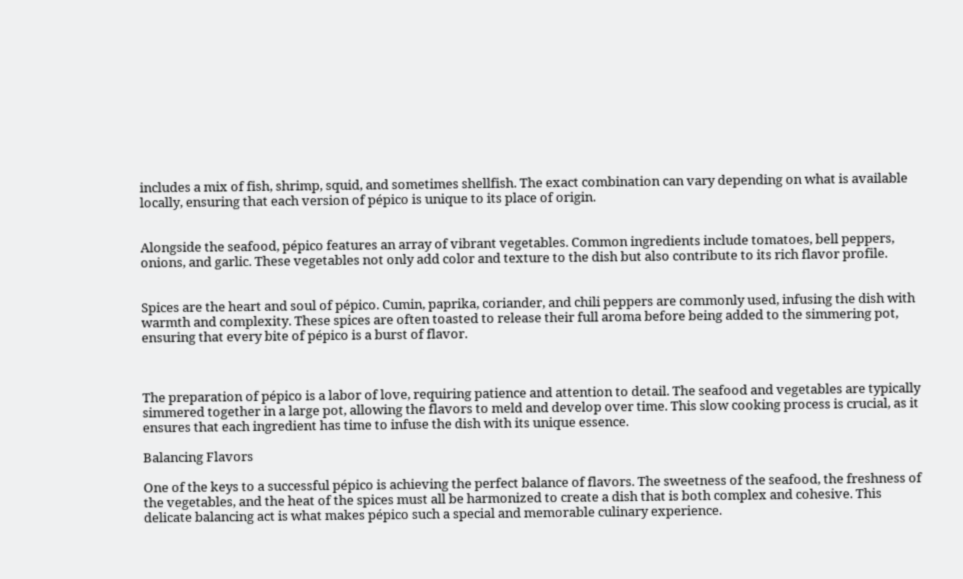includes a mix of fish, shrimp, squid, and sometimes shellfish. The exact combination can vary depending on what is available locally, ensuring that each version of pépico is unique to its place of origin.


Alongside the seafood, pépico features an array of vibrant vegetables. Common ingredients include tomatoes, bell peppers, onions, and garlic. These vegetables not only add color and texture to the dish but also contribute to its rich flavor profile.


Spices are the heart and soul of pépico. Cumin, paprika, coriander, and chili peppers are commonly used, infusing the dish with warmth and complexity. These spices are often toasted to release their full aroma before being added to the simmering pot, ensuring that every bite of pépico is a burst of flavor.



The preparation of pépico is a labor of love, requiring patience and attention to detail. The seafood and vegetables are typically simmered together in a large pot, allowing the flavors to meld and develop over time. This slow cooking process is crucial, as it ensures that each ingredient has time to infuse the dish with its unique essence.

Balancing Flavors

One of the keys to a successful pépico is achieving the perfect balance of flavors. The sweetness of the seafood, the freshness of the vegetables, and the heat of the spices must all be harmonized to create a dish that is both complex and cohesive. This delicate balancing act is what makes pépico such a special and memorable culinary experience.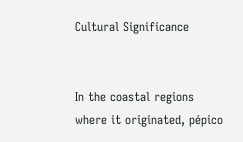Cultural Significance


In the coastal regions where it originated, pépico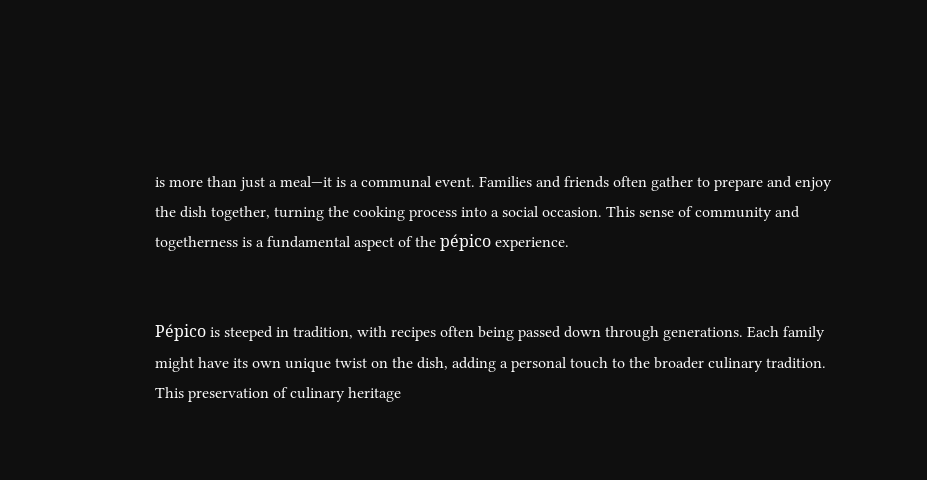is more than just a meal—it is a communal event. Families and friends often gather to prepare and enjoy the dish together, turning the cooking process into a social occasion. This sense of community and togetherness is a fundamental aspect of the pépico experience.


Pépico is steeped in tradition, with recipes often being passed down through generations. Each family might have its own unique twist on the dish, adding a personal touch to the broader culinary tradition. This preservation of culinary heritage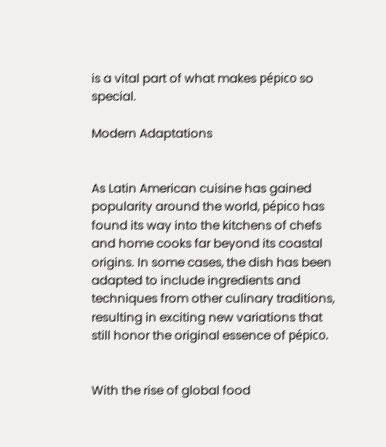is a vital part of what makes pépico so special.

Modern Adaptations


As Latin American cuisine has gained popularity around the world, pépico has found its way into the kitchens of chefs and home cooks far beyond its coastal origins. In some cases, the dish has been adapted to include ingredients and techniques from other culinary traditions, resulting in exciting new variations that still honor the original essence of pépico.


With the rise of global food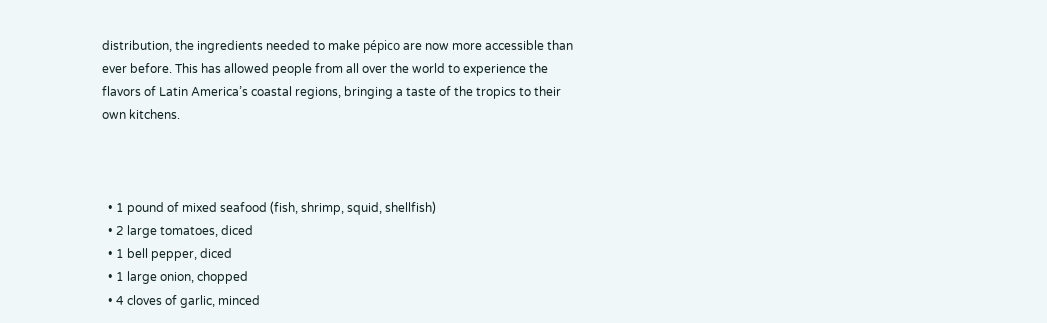distribution, the ingredients needed to make pépico are now more accessible than ever before. This has allowed people from all over the world to experience the flavors of Latin America’s coastal regions, bringing a taste of the tropics to their own kitchens.



  • 1 pound of mixed seafood (fish, shrimp, squid, shellfish)
  • 2 large tomatoes, diced
  • 1 bell pepper, diced
  • 1 large onion, chopped
  • 4 cloves of garlic, minced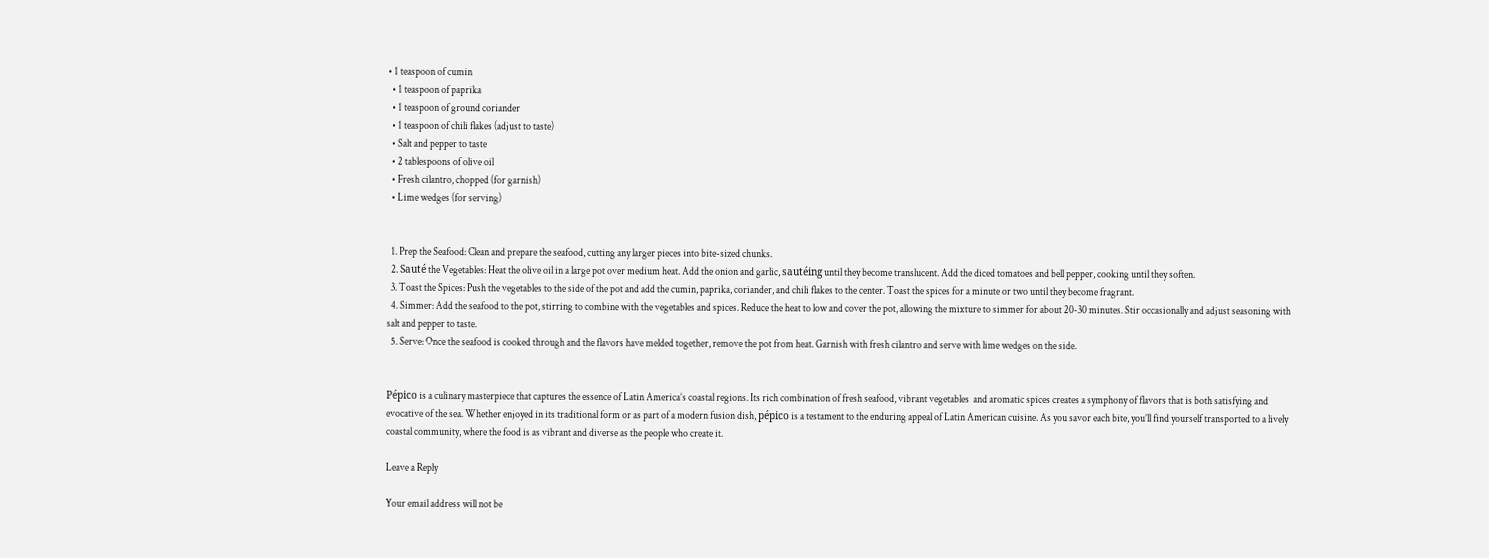• 1 teaspoon of cumin
  • 1 teaspoon of paprika
  • 1 teaspoon of ground coriander
  • 1 teaspoon of chili flakes (adjust to taste)
  • Salt and pepper to taste
  • 2 tablespoons of olive oil
  • Fresh cilantro, chopped (for garnish)
  • Lime wedges (for serving)


  1. Prep the Seafood: Clean and prepare the seafood, cutting any larger pieces into bite-sized chunks.
  2. Sauté the Vegetables: Heat the olive oil in a large pot over medium heat. Add the onion and garlic, sautéing until they become translucent. Add the diced tomatoes and bell pepper, cooking until they soften.
  3. Toast the Spices: Push the vegetables to the side of the pot and add the cumin, paprika, coriander, and chili flakes to the center. Toast the spices for a minute or two until they become fragrant.
  4. Simmer: Add the seafood to the pot, stirring to combine with the vegetables and spices. Reduce the heat to low and cover the pot, allowing the mixture to simmer for about 20-30 minutes. Stir occasionally and adjust seasoning with salt and pepper to taste.
  5. Serve: Once the seafood is cooked through and the flavors have melded together, remove the pot from heat. Garnish with fresh cilantro and serve with lime wedges on the side.


Pépico is a culinary masterpiece that captures the essence of Latin America’s coastal regions. Its rich combination of fresh seafood, vibrant vegetables  and aromatic spices creates a symphony of flavors that is both satisfying and evocative of the sea. Whether enjoyed in its traditional form or as part of a modern fusion dish, pépico is a testament to the enduring appeal of Latin American cuisine. As you savor each bite, you’ll find yourself transported to a lively coastal community, where the food is as vibrant and diverse as the people who create it.

Leave a Reply

Your email address will not be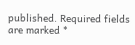published. Required fields are marked *